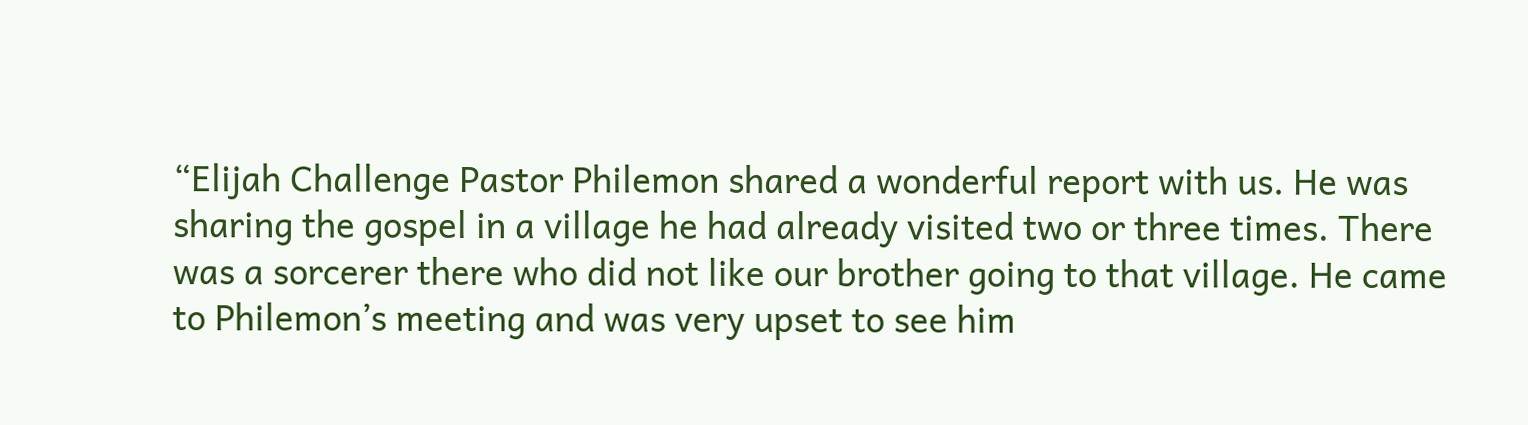“Elijah Challenge Pastor Philemon shared a wonderful report with us. He was sharing the gospel in a village he had already visited two or three times. There was a sorcerer there who did not like our brother going to that village. He came to Philemon’s meeting and was very upset to see him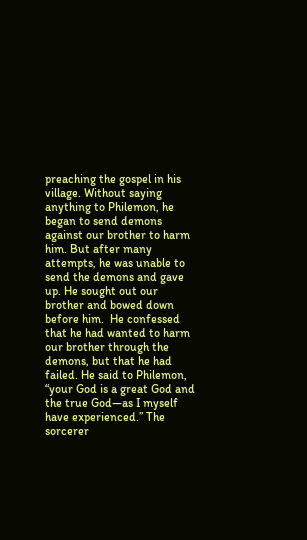preaching the gospel in his village. Without saying anything to Philemon, he began to send demons against our brother to harm him. But after many attempts, he was unable to send the demons and gave up. He sought out our brother and bowed down before him.  He confessed that he had wanted to harm our brother through the demons, but that he had failed. He said to Philemon, “your God is a great God and the true God—as I myself have experienced.” The sorcerer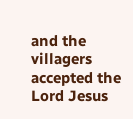and the villagers accepted the Lord Jesus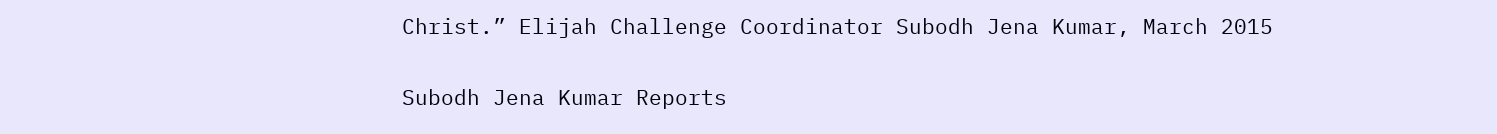Christ.” Elijah Challenge Coordinator Subodh Jena Kumar, March 2015

Subodh Jena Kumar Reports